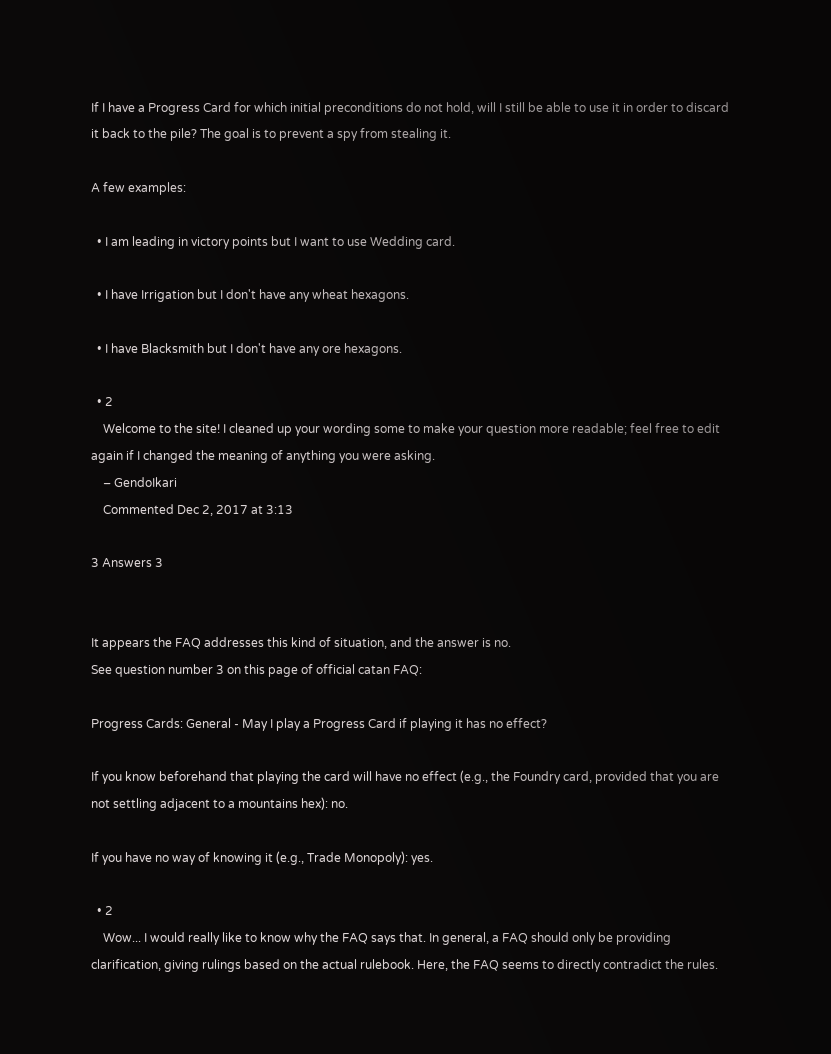If I have a Progress Card for which initial preconditions do not hold, will I still be able to use it in order to discard it back to the pile? The goal is to prevent a spy from stealing it.

A few examples:

  • I am leading in victory points but I want to use Wedding card.

  • I have Irrigation but I don't have any wheat hexagons.

  • I have Blacksmith but I don't have any ore hexagons.

  • 2
    Welcome to the site! I cleaned up your wording some to make your question more readable; feel free to edit again if I changed the meaning of anything you were asking.
    – GendoIkari
    Commented Dec 2, 2017 at 3:13

3 Answers 3


It appears the FAQ addresses this kind of situation, and the answer is no.
See question number 3 on this page of official catan FAQ:

Progress Cards: General - May I play a Progress Card if playing it has no effect?

If you know beforehand that playing the card will have no effect (e.g., the Foundry card, provided that you are not settling adjacent to a mountains hex): no.

If you have no way of knowing it (e.g., Trade Monopoly): yes.

  • 2
    Wow... I would really like to know why the FAQ says that. In general, a FAQ should only be providing clarification, giving rulings based on the actual rulebook. Here, the FAQ seems to directly contradict the rules.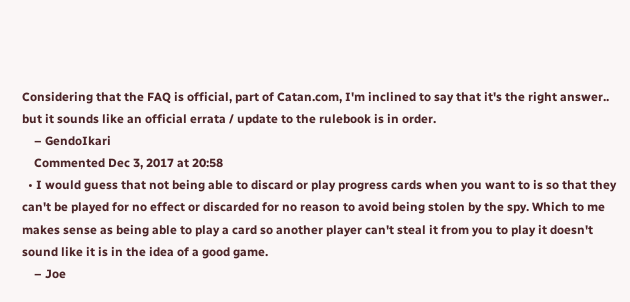Considering that the FAQ is official, part of Catan.com, I'm inclined to say that it's the right answer.. but it sounds like an official errata / update to the rulebook is in order.
    – GendoIkari
    Commented Dec 3, 2017 at 20:58
  • I would guess that not being able to discard or play progress cards when you want to is so that they can't be played for no effect or discarded for no reason to avoid being stolen by the spy. Which to me makes sense as being able to play a card so another player can't steal it from you to play it doesn't sound like it is in the idea of a good game.
    – Joe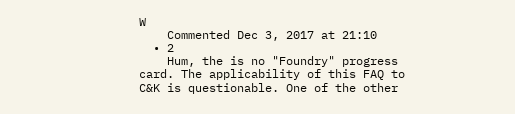W
    Commented Dec 3, 2017 at 21:10
  • 2
    Hum, the is no "Foundry" progress card. The applicability of this FAQ to C&K is questionable. One of the other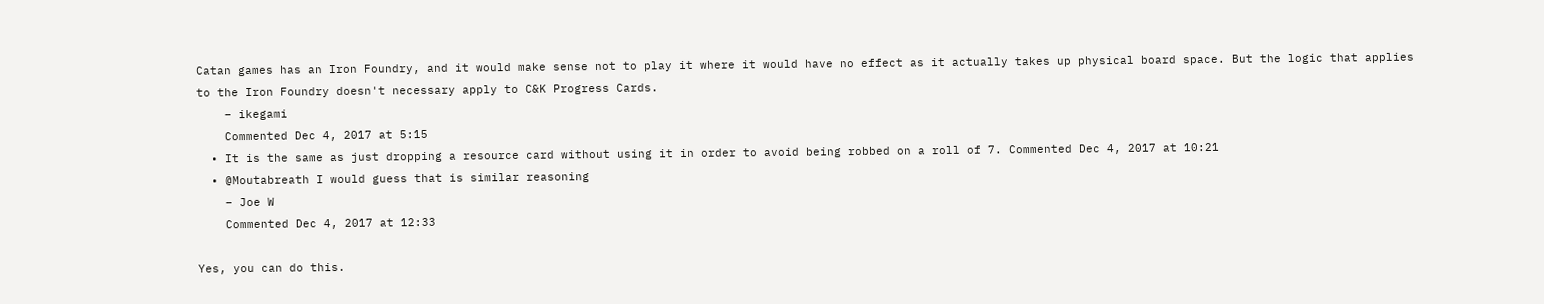Catan games has an Iron Foundry, and it would make sense not to play it where it would have no effect as it actually takes up physical board space. But the logic that applies to the Iron Foundry doesn't necessary apply to C&K Progress Cards.
    – ikegami
    Commented Dec 4, 2017 at 5:15
  • It is the same as just dropping a resource card without using it in order to avoid being robbed on a roll of 7. Commented Dec 4, 2017 at 10:21
  • @Moutabreath I would guess that is similar reasoning
    – Joe W
    Commented Dec 4, 2017 at 12:33

Yes, you can do this.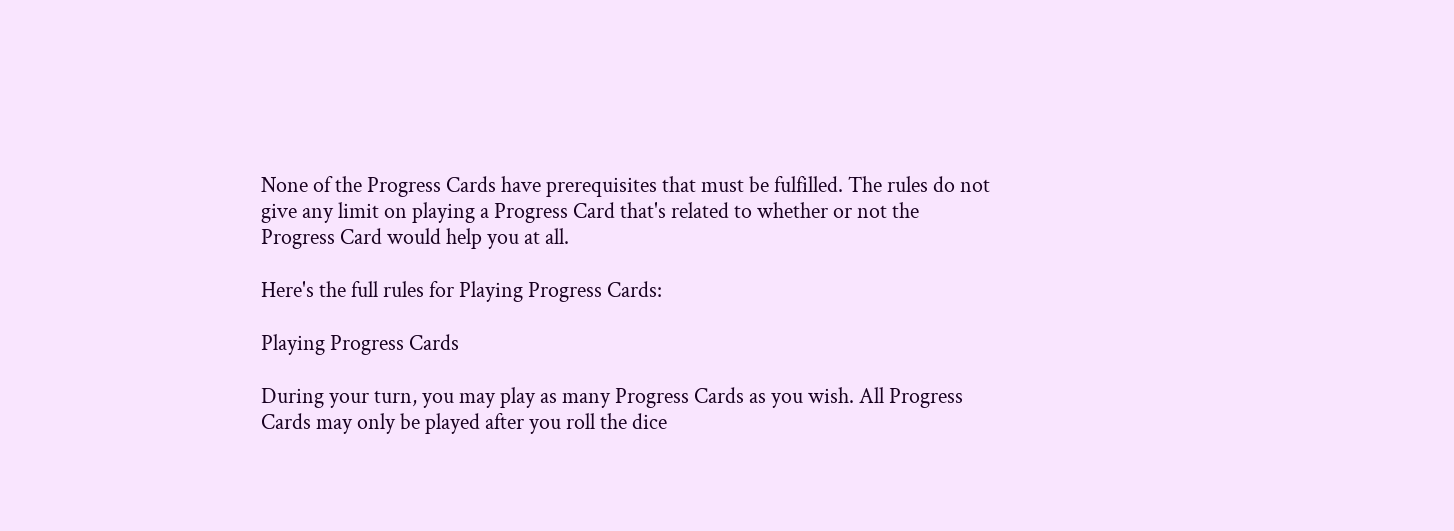None of the Progress Cards have prerequisites that must be fulfilled. The rules do not give any limit on playing a Progress Card that's related to whether or not the Progress Card would help you at all.

Here's the full rules for Playing Progress Cards:

Playing Progress Cards

During your turn, you may play as many Progress Cards as you wish. All Progress Cards may only be played after you roll the dice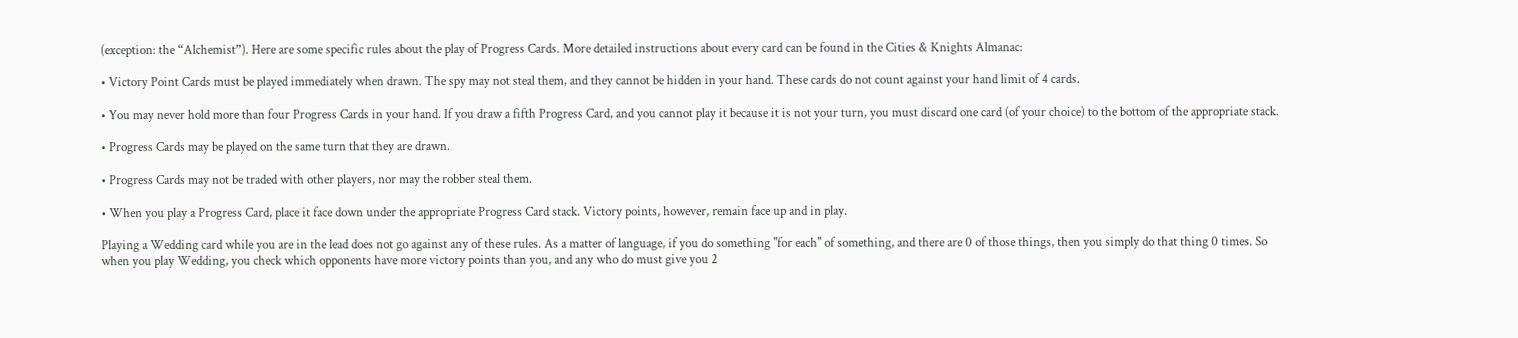(exception: the “Alchemist”). Here are some specific rules about the play of Progress Cards. More detailed instructions about every card can be found in the Cities & Knights Almanac:

• Victory Point Cards must be played immediately when drawn. The spy may not steal them, and they cannot be hidden in your hand. These cards do not count against your hand limit of 4 cards.

• You may never hold more than four Progress Cards in your hand. If you draw a fifth Progress Card, and you cannot play it because it is not your turn, you must discard one card (of your choice) to the bottom of the appropriate stack.

• Progress Cards may be played on the same turn that they are drawn.

• Progress Cards may not be traded with other players, nor may the robber steal them.

• When you play a Progress Card, place it face down under the appropriate Progress Card stack. Victory points, however, remain face up and in play.

Playing a Wedding card while you are in the lead does not go against any of these rules. As a matter of language, if you do something "for each" of something, and there are 0 of those things, then you simply do that thing 0 times. So when you play Wedding, you check which opponents have more victory points than you, and any who do must give you 2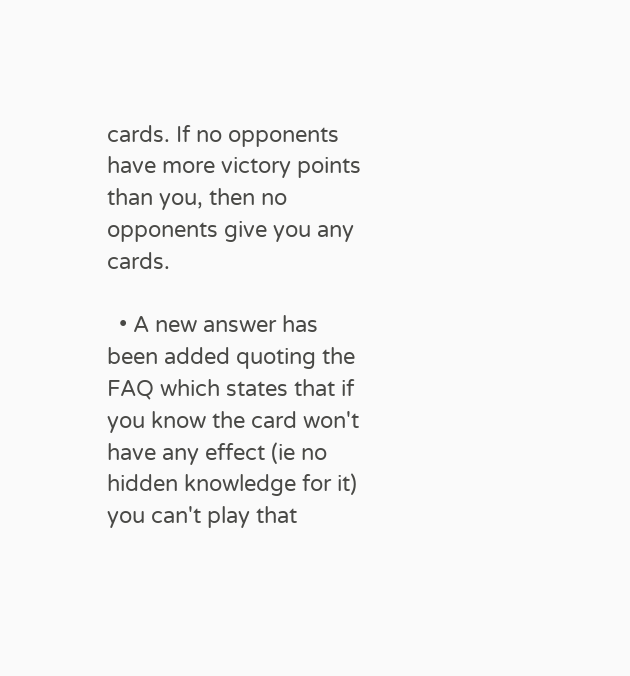cards. If no opponents have more victory points than you, then no opponents give you any cards.

  • A new answer has been added quoting the FAQ which states that if you know the card won't have any effect (ie no hidden knowledge for it) you can't play that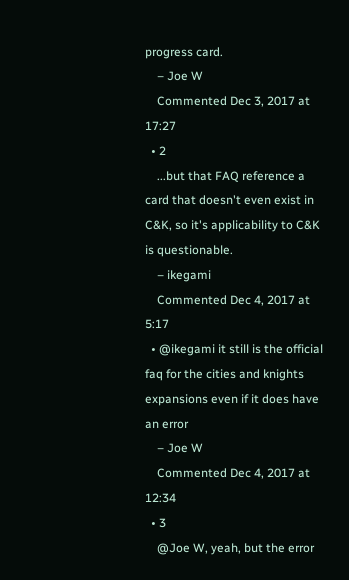progress card.
    – Joe W
    Commented Dec 3, 2017 at 17:27
  • 2
    ...but that FAQ reference a card that doesn't even exist in C&K, so it's applicability to C&K is questionable.
    – ikegami
    Commented Dec 4, 2017 at 5:17
  • @ikegami it still is the official faq for the cities and knights expansions even if it does have an error
    – Joe W
    Commented Dec 4, 2017 at 12:34
  • 3
    @Joe W, yeah, but the error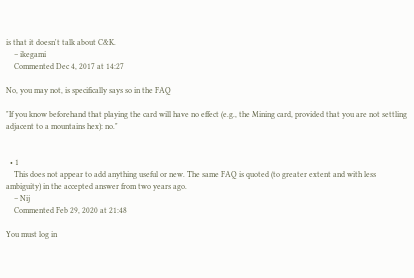is that it doesn't talk about C&K.
    – ikegami
    Commented Dec 4, 2017 at 14:27

No, you may not, is specifically says so in the FAQ

"If you know beforehand that playing the card will have no effect (e.g., the Mining card, provided that you are not settling adjacent to a mountains hex): no."


  • 1
    This does not appear to add anything useful or new. The same FAQ is quoted (to greater extent and with less ambiguity) in the accepted answer from two years ago.
    – Nij
    Commented Feb 29, 2020 at 21:48

You must log in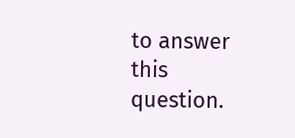to answer this question.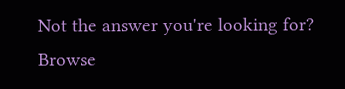Not the answer you're looking for? Browse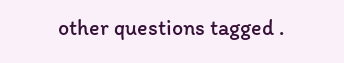other questions tagged .